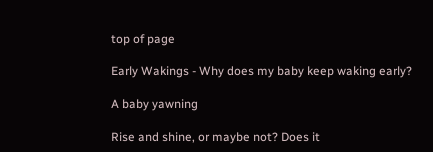top of page

Early Wakings - Why does my baby keep waking early?

A baby yawning

Rise and shine, or maybe not? Does it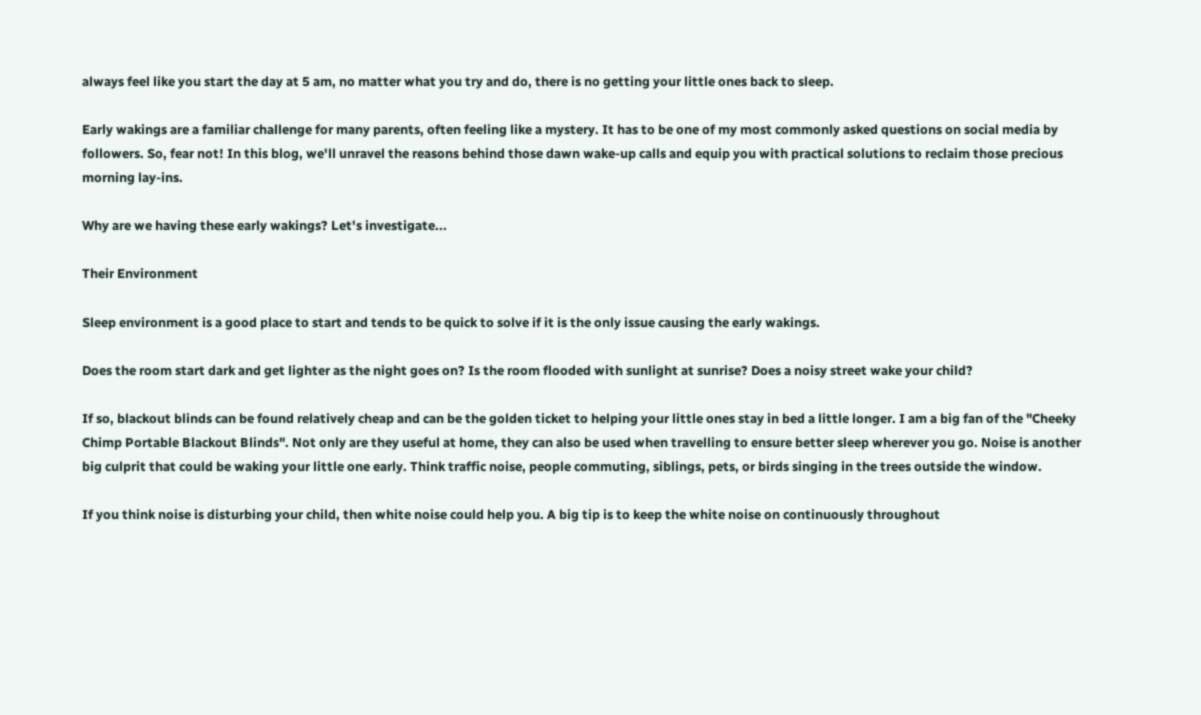always feel like you start the day at 5 am, no matter what you try and do, there is no getting your little ones back to sleep.

Early wakings are a familiar challenge for many parents, often feeling like a mystery. It has to be one of my most commonly asked questions on social media by followers. So, fear not! In this blog, we'll unravel the reasons behind those dawn wake-up calls and equip you with practical solutions to reclaim those precious morning lay-ins.

Why are we having these early wakings? Let's investigate...

Their Environment

Sleep environment is a good place to start and tends to be quick to solve if it is the only issue causing the early wakings.

Does the room start dark and get lighter as the night goes on? Is the room flooded with sunlight at sunrise? Does a noisy street wake your child?

If so, blackout blinds can be found relatively cheap and can be the golden ticket to helping your little ones stay in bed a little longer. I am a big fan of the "Cheeky Chimp Portable Blackout Blinds". Not only are they useful at home, they can also be used when travelling to ensure better sleep wherever you go. Noise is another big culprit that could be waking your little one early. Think traffic noise, people commuting, siblings, pets, or birds singing in the trees outside the window.

If you think noise is disturbing your child, then white noise could help you. A big tip is to keep the white noise on continuously throughout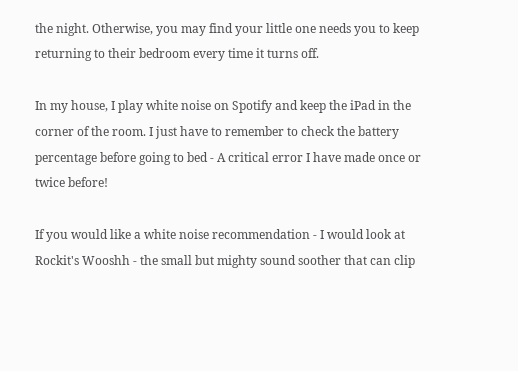the night. Otherwise, you may find your little one needs you to keep returning to their bedroom every time it turns off.

In my house, I play white noise on Spotify and keep the iPad in the corner of the room. I just have to remember to check the battery percentage before going to bed - A critical error I have made once or twice before!

If you would like a white noise recommendation - I would look at Rockit's Wooshh - the small but mighty sound soother that can clip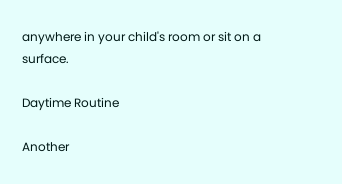anywhere in your child's room or sit on a surface.

Daytime Routine

Another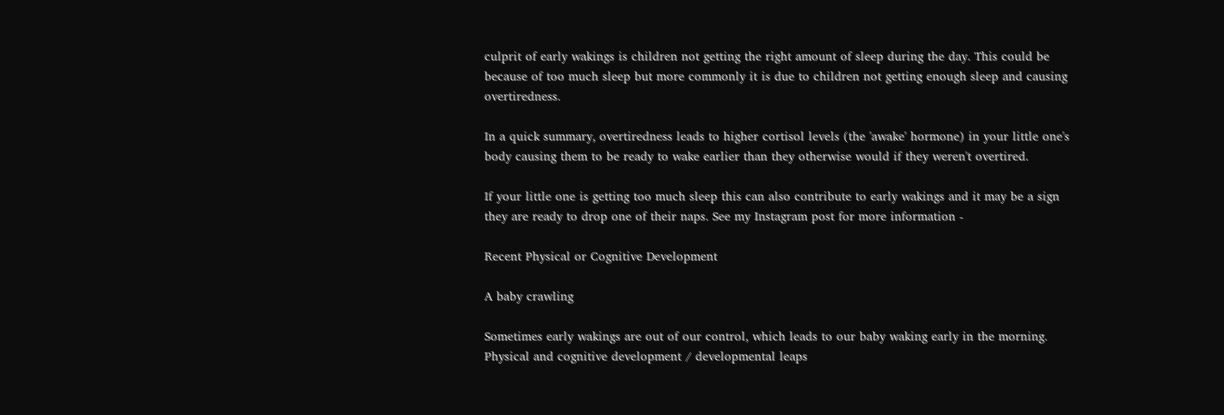culprit of early wakings is children not getting the right amount of sleep during the day. This could be because of too much sleep but more commonly it is due to children not getting enough sleep and causing overtiredness.

In a quick summary, overtiredness leads to higher cortisol levels (the 'awake' hormone) in your little one's body causing them to be ready to wake earlier than they otherwise would if they weren't overtired.

If your little one is getting too much sleep this can also contribute to early wakings and it may be a sign they are ready to drop one of their naps. See my Instagram post for more information -

Recent Physical or Cognitive Development

A baby crawling

Sometimes early wakings are out of our control, which leads to our baby waking early in the morning. Physical and cognitive development / developmental leaps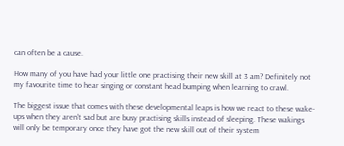can often be a cause.

How many of you have had your little one practising their new skill at 3 am? Definitely not my favourite time to hear singing or constant head bumping when learning to crawl.

The biggest issue that comes with these developmental leaps is how we react to these wake-ups when they aren't sad but are busy practising skills instead of sleeping. These wakings will only be temporary once they have got the new skill out of their system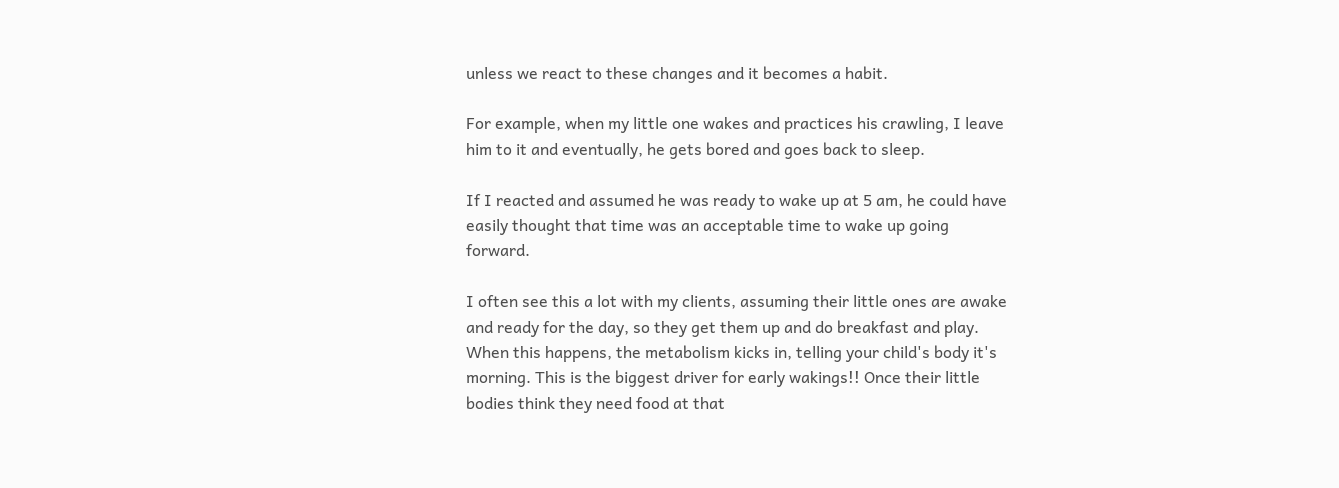unless we react to these changes and it becomes a habit.

For example, when my little one wakes and practices his crawling, I leave him to it and eventually, he gets bored and goes back to sleep.

If I reacted and assumed he was ready to wake up at 5 am, he could have easily thought that time was an acceptable time to wake up going forward.

I often see this a lot with my clients, assuming their little ones are awake and ready for the day, so they get them up and do breakfast and play. When this happens, the metabolism kicks in, telling your child's body it's morning. This is the biggest driver for early wakings!! Once their little bodies think they need food at that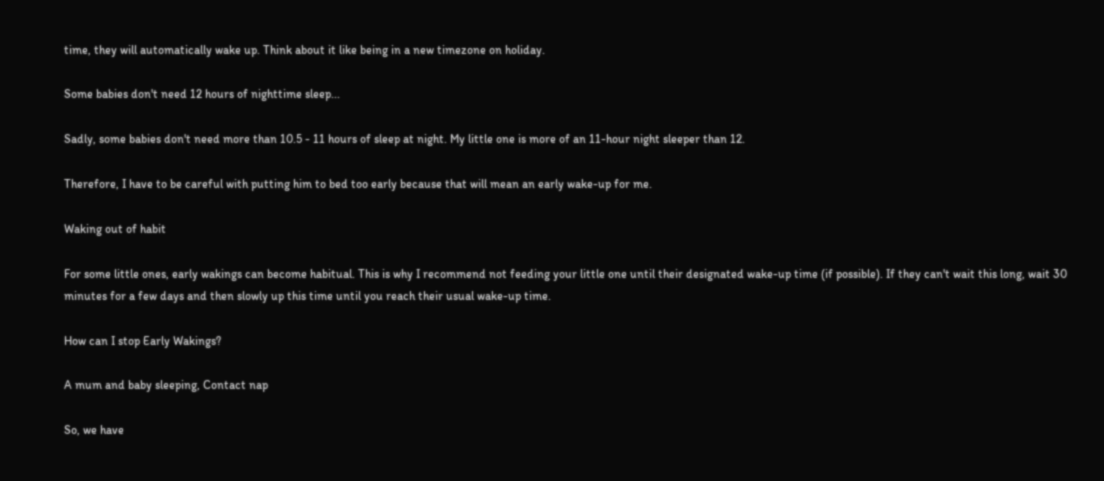time, they will automatically wake up. Think about it like being in a new timezone on holiday.

Some babies don't need 12 hours of nighttime sleep...

Sadly, some babies don't need more than 10.5 - 11 hours of sleep at night. My little one is more of an 11-hour night sleeper than 12.

Therefore, I have to be careful with putting him to bed too early because that will mean an early wake-up for me.

Waking out of habit

For some little ones, early wakings can become habitual. This is why I recommend not feeding your little one until their designated wake-up time (if possible). If they can't wait this long, wait 30 minutes for a few days and then slowly up this time until you reach their usual wake-up time.

How can I stop Early Wakings?

A mum and baby sleeping, Contact nap

So, we have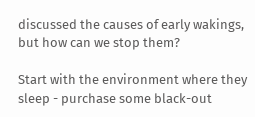discussed the causes of early wakings, but how can we stop them?

Start with the environment where they sleep - purchase some black-out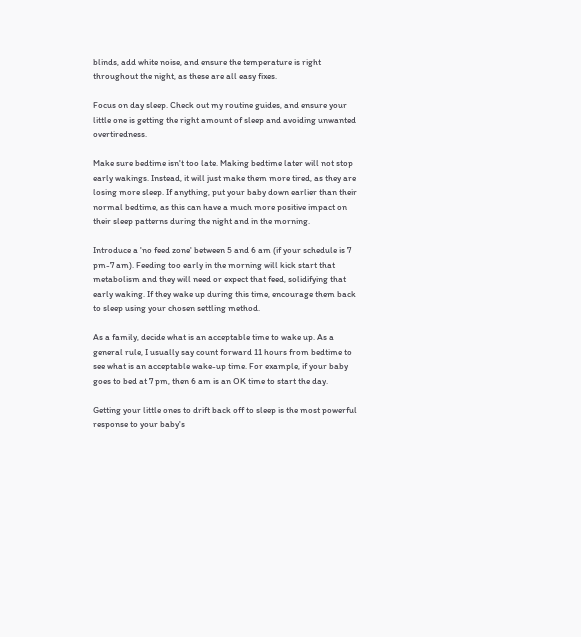blinds, add white noise, and ensure the temperature is right throughout the night, as these are all easy fixes.

Focus on day sleep. Check out my routine guides, and ensure your little one is getting the right amount of sleep and avoiding unwanted overtiredness.

Make sure bedtime isn't too late. Making bedtime later will not stop early wakings. Instead, it will just make them more tired, as they are losing more sleep. If anything, put your baby down earlier than their normal bedtime, as this can have a much more positive impact on their sleep patterns during the night and in the morning.

Introduce a 'no feed zone' between 5 and 6 am (if your schedule is 7 pm-7 am). Feeding too early in the morning will kick start that metabolism and they will need or expect that feed, solidifying that early waking. If they wake up during this time, encourage them back to sleep using your chosen settling method.

As a family, decide what is an acceptable time to wake up. As a general rule, I usually say count forward 11 hours from bedtime to see what is an acceptable wake-up time. For example, if your baby goes to bed at 7 pm, then 6 am is an OK time to start the day.

Getting your little ones to drift back off to sleep is the most powerful response to your baby's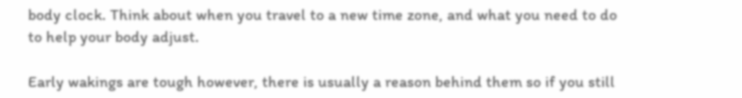body clock. Think about when you travel to a new time zone, and what you need to do to help your body adjust.

Early wakings are tough however, there is usually a reason behind them so if you still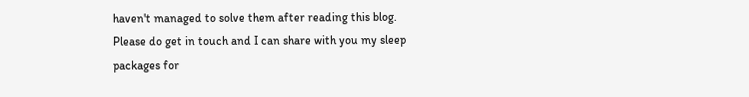haven't managed to solve them after reading this blog. Please do get in touch and I can share with you my sleep packages for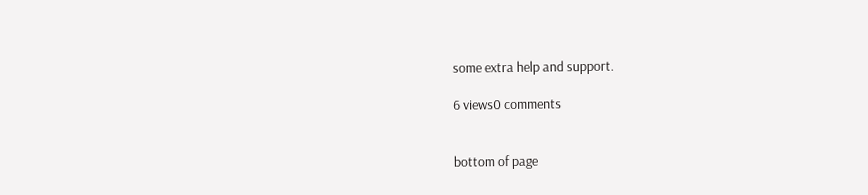some extra help and support.

6 views0 comments


bottom of page